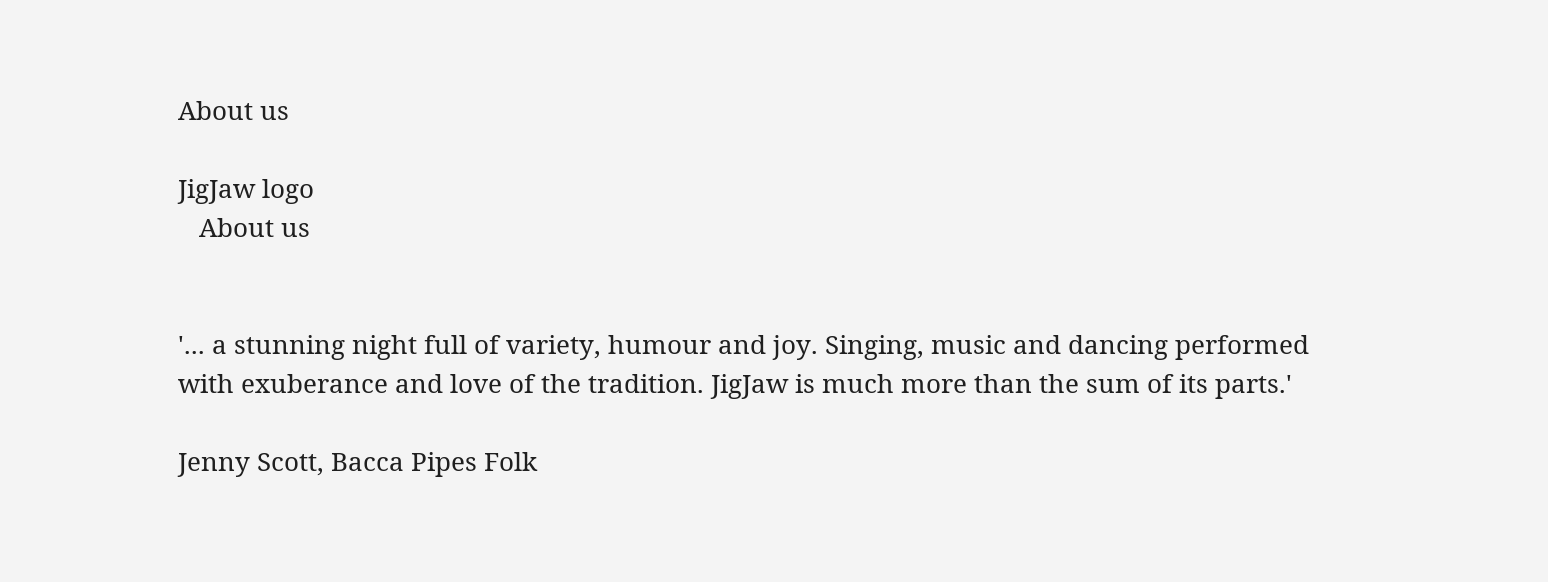About us

JigJaw logo
   About us


'... a stunning night full of variety, humour and joy. Singing, music and dancing performed with exuberance and love of the tradition. JigJaw is much more than the sum of its parts.'

Jenny Scott, Bacca Pipes Folk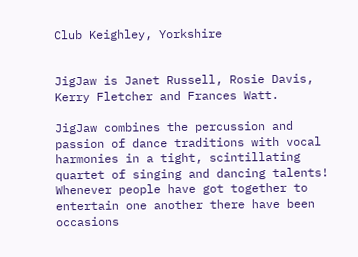Club Keighley, Yorkshire


JigJaw is Janet Russell, Rosie Davis, Kerry Fletcher and Frances Watt.

JigJaw combines the percussion and passion of dance traditions with vocal harmonies in a tight, scintillating quartet of singing and dancing talents! Whenever people have got together to entertain one another there have been occasions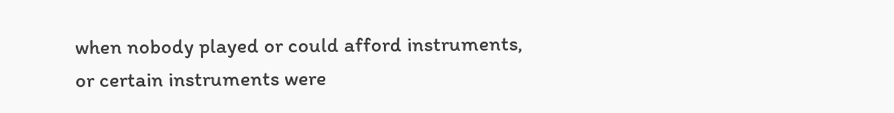when nobody played or could afford instruments, or certain instruments were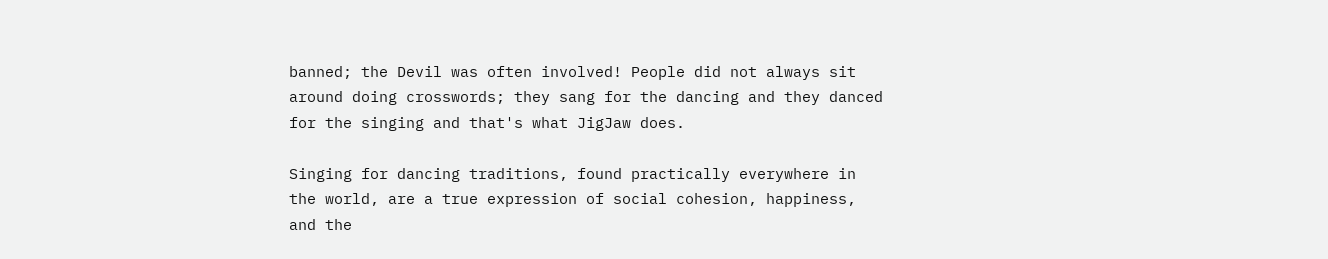banned; the Devil was often involved! People did not always sit around doing crosswords; they sang for the dancing and they danced for the singing and that's what JigJaw does.

Singing for dancing traditions, found practically everywhere in the world, are a true expression of social cohesion, happiness, and the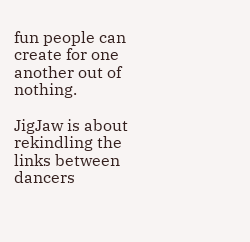fun people can create for one another out of nothing.

JigJaw is about rekindling the links between dancers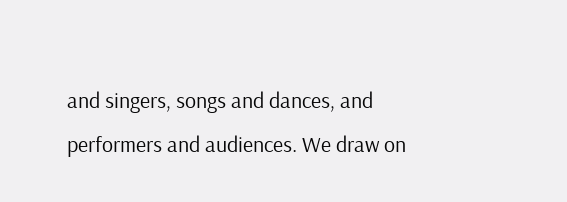and singers, songs and dances, and performers and audiences. We draw on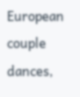European couple dances,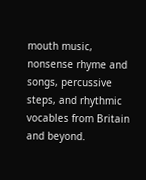mouth music, nonsense rhyme and songs, percussive steps, and rhythmic vocables from Britain and beyond.